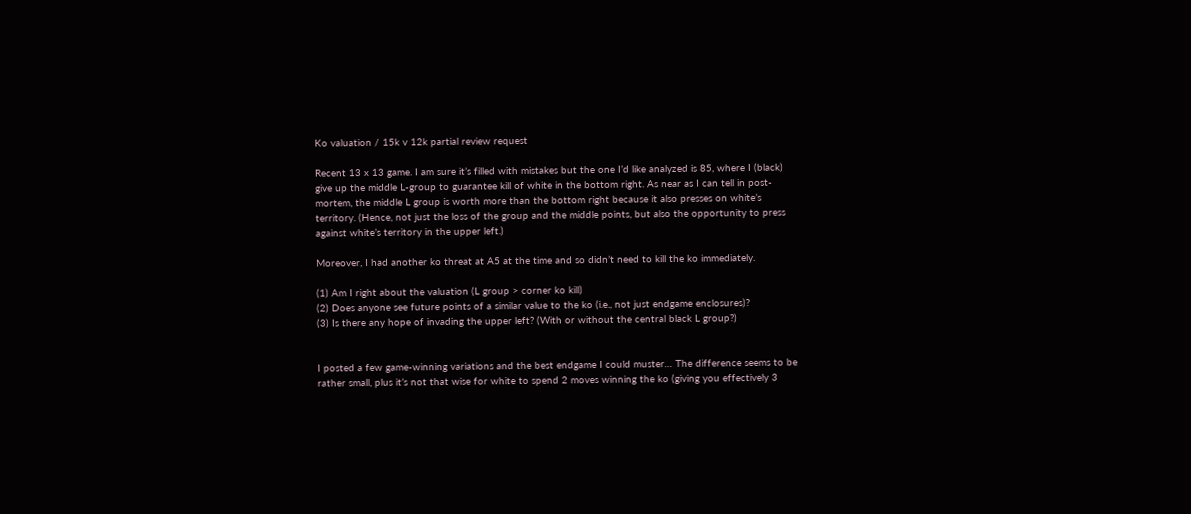Ko valuation / 15k v 12k partial review request

Recent 13 x 13 game. I am sure it’s filled with mistakes but the one I’d like analyzed is 85, where I (black) give up the middle L-group to guarantee kill of white in the bottom right. As near as I can tell in post-mortem, the middle L group is worth more than the bottom right because it also presses on white’s territory. (Hence, not just the loss of the group and the middle points, but also the opportunity to press against white’s territory in the upper left.)

Moreover, I had another ko threat at A5 at the time and so didn’t need to kill the ko immediately.

(1) Am I right about the valuation (L group > corner ko kill)
(2) Does anyone see future points of a similar value to the ko (i.e., not just endgame enclosures)?
(3) Is there any hope of invading the upper left? (With or without the central black L group?)


I posted a few game-winning variations and the best endgame I could muster… The difference seems to be rather small, plus it’s not that wise for white to spend 2 moves winning the ko (giving you effectively 3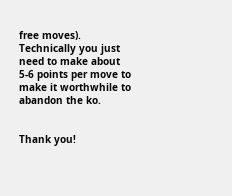free moves). Technically you just need to make about 5-6 points per move to make it worthwhile to abandon the ko.


Thank you!